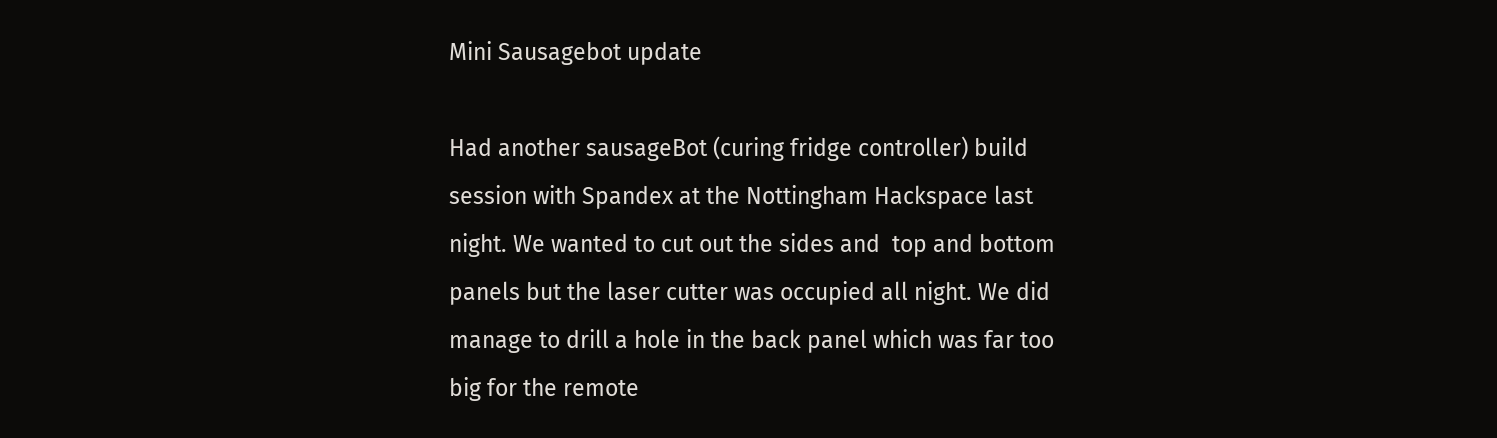Mini Sausagebot update

Had another sausageBot (curing fridge controller) build session with Spandex at the Nottingham Hackspace last night. We wanted to cut out the sides and  top and bottom panels but the laser cutter was occupied all night. We did manage to drill a hole in the back panel which was far too big for the remote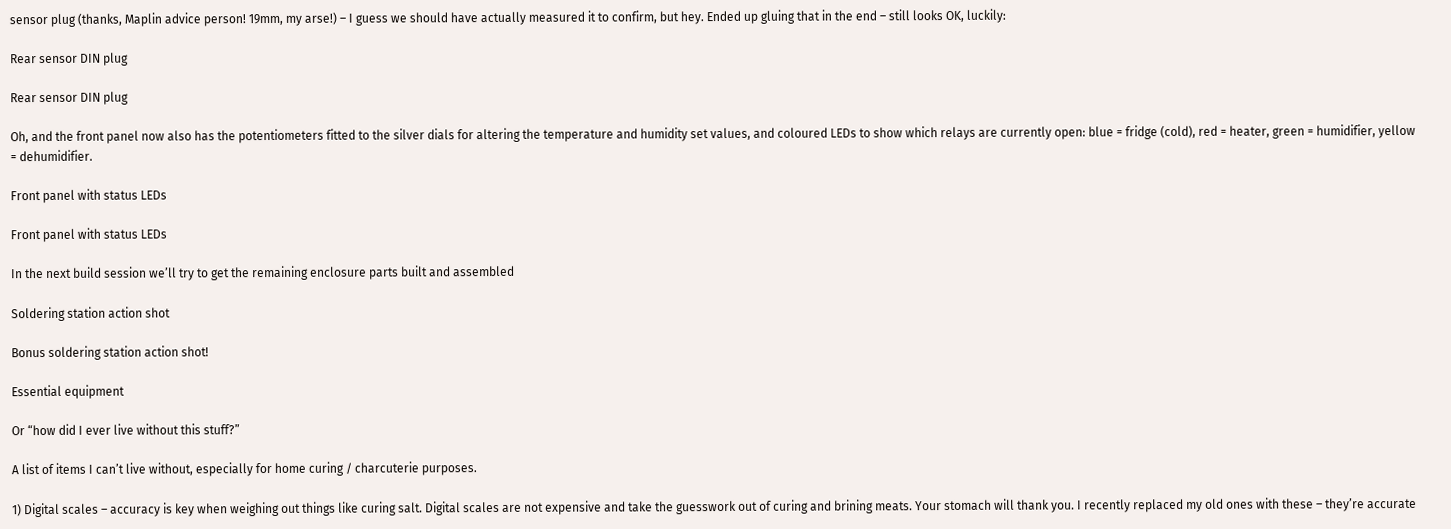sensor plug (thanks, Maplin advice person! 19mm, my arse!) – I guess we should have actually measured it to confirm, but hey. Ended up gluing that in the end – still looks OK, luckily:

Rear sensor DIN plug

Rear sensor DIN plug

Oh, and the front panel now also has the potentiometers fitted to the silver dials for altering the temperature and humidity set values, and coloured LEDs to show which relays are currently open: blue = fridge (cold), red = heater, green = humidifier, yellow = dehumidifier.

Front panel with status LEDs

Front panel with status LEDs

In the next build session we’ll try to get the remaining enclosure parts built and assembled

Soldering station action shot

Bonus soldering station action shot!

Essential equipment

Or “how did I ever live without this stuff?”

A list of items I can’t live without, especially for home curing / charcuterie purposes.

1) Digital scales – accuracy is key when weighing out things like curing salt. Digital scales are not expensive and take the guesswork out of curing and brining meats. Your stomach will thank you. I recently replaced my old ones with these – they’re accurate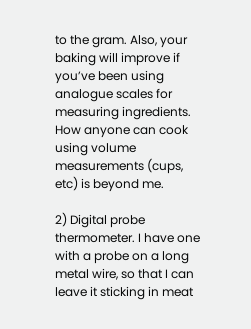to the gram. Also, your baking will improve if you’ve been using analogue scales for measuring ingredients. How anyone can cook using volume measurements (cups, etc) is beyond me.

2) Digital probe thermometer. I have one with a probe on a long metal wire, so that I can leave it sticking in meat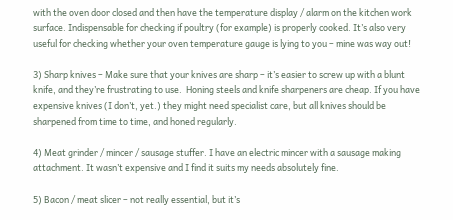with the oven door closed and then have the temperature display / alarm on the kitchen work surface. Indispensable for checking if poultry (for example) is properly cooked. It’s also very useful for checking whether your oven temperature gauge is lying to you – mine was way out!

3) Sharp knives – Make sure that your knives are sharp – it’s easier to screw up with a blunt knife, and they’re frustrating to use.  Honing steels and knife sharpeners are cheap. If you have expensive knives (I don’t, yet.) they might need specialist care, but all knives should be sharpened from time to time, and honed regularly.

4) Meat grinder / mincer / sausage stuffer. I have an electric mincer with a sausage making attachment. It wasn’t expensive and I find it suits my needs absolutely fine.

5) Bacon / meat slicer – not really essential, but it’s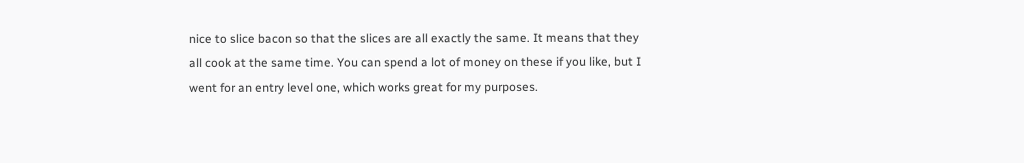nice to slice bacon so that the slices are all exactly the same. It means that they all cook at the same time. You can spend a lot of money on these if you like, but I went for an entry level one, which works great for my purposes.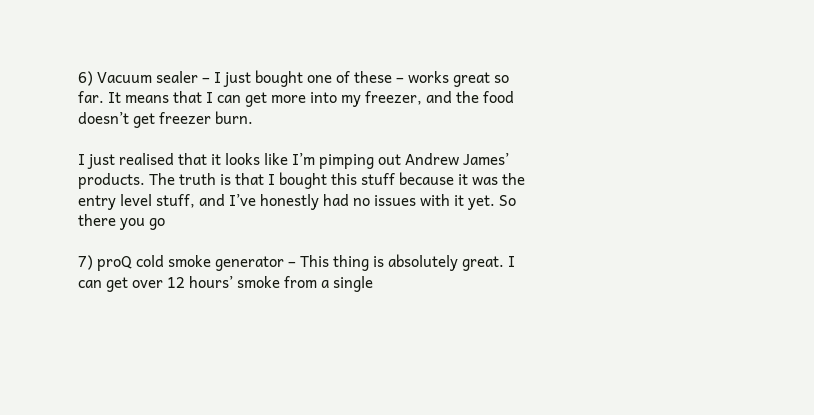6) Vacuum sealer – I just bought one of these – works great so far. It means that I can get more into my freezer, and the food doesn’t get freezer burn.

I just realised that it looks like I’m pimping out Andrew James’ products. The truth is that I bought this stuff because it was the entry level stuff, and I’ve honestly had no issues with it yet. So there you go

7) proQ cold smoke generator – This thing is absolutely great. I can get over 12 hours’ smoke from a single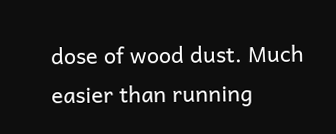dose of wood dust. Much easier than running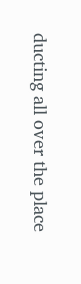ducting all over the place